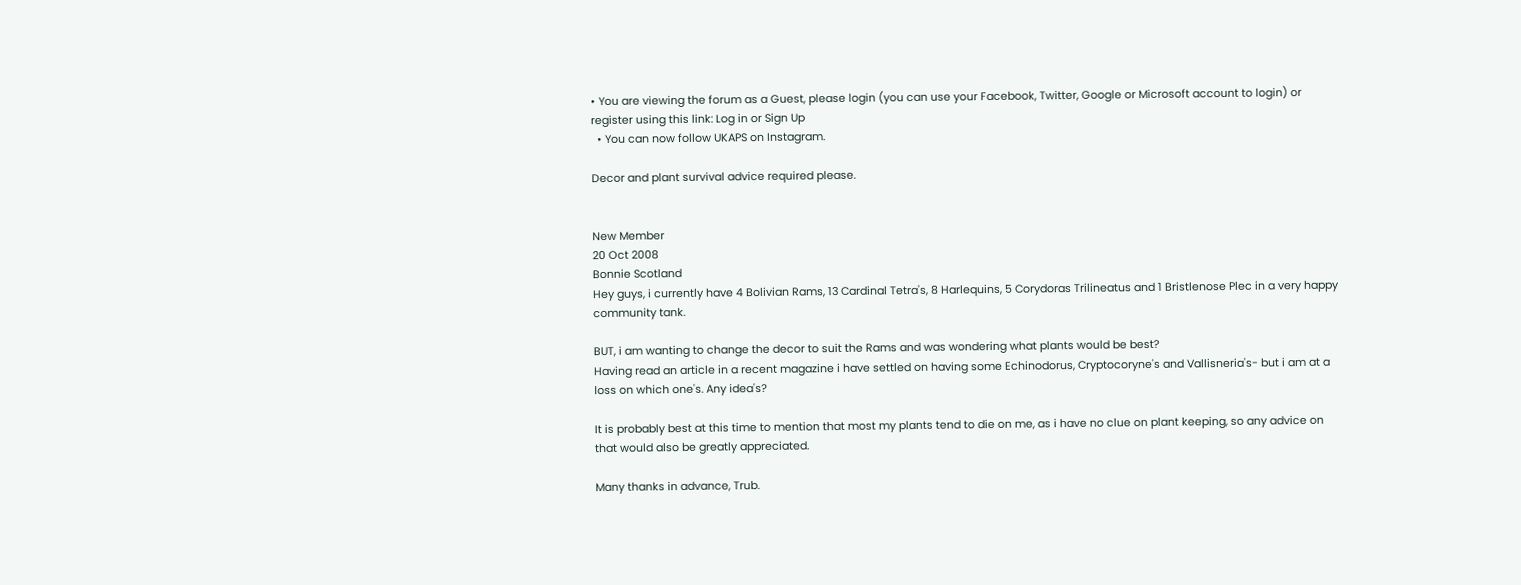• You are viewing the forum as a Guest, please login (you can use your Facebook, Twitter, Google or Microsoft account to login) or register using this link: Log in or Sign Up
  • You can now follow UKAPS on Instagram.

Decor and plant survival advice required please.


New Member
20 Oct 2008
Bonnie Scotland
Hey guys, i currently have 4 Bolivian Rams, 13 Cardinal Tetra's, 8 Harlequins, 5 Corydoras Trilineatus and 1 Bristlenose Plec in a very happy community tank.

BUT, i am wanting to change the decor to suit the Rams and was wondering what plants would be best?
Having read an article in a recent magazine i have settled on having some Echinodorus, Cryptocoryne's and Vallisneria's- but i am at a loss on which one's. Any idea's?

It is probably best at this time to mention that most my plants tend to die on me, as i have no clue on plant keeping, so any advice on that would also be greatly appreciated.

Many thanks in advance, Trub.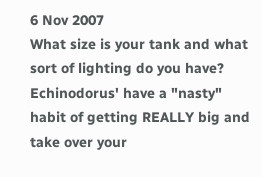6 Nov 2007
What size is your tank and what sort of lighting do you have? Echinodorus' have a "nasty" habit of getting REALLY big and take over your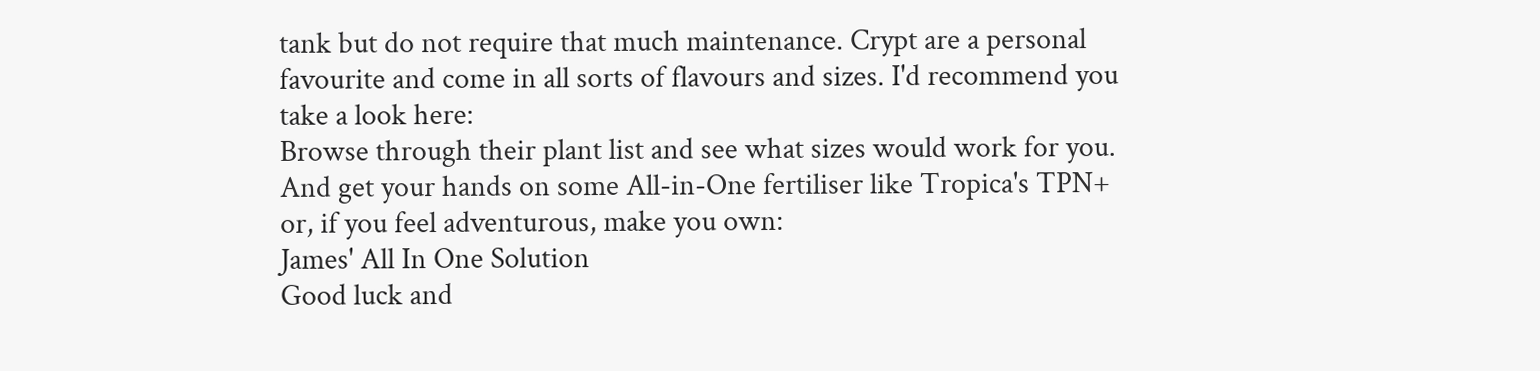tank but do not require that much maintenance. Crypt are a personal favourite and come in all sorts of flavours and sizes. I'd recommend you take a look here:
Browse through their plant list and see what sizes would work for you. And get your hands on some All-in-One fertiliser like Tropica's TPN+ or, if you feel adventurous, make you own:
James' All In One Solution
Good luck and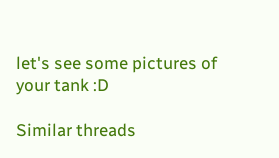let's see some pictures of your tank :D

Similar threads